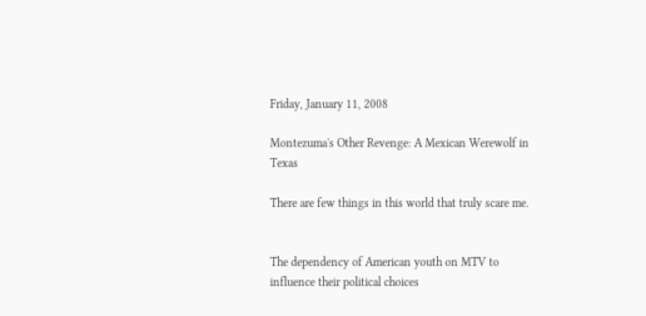Friday, January 11, 2008

Montezuma's Other Revenge: A Mexican Werewolf in Texas

There are few things in this world that truly scare me.


The dependency of American youth on MTV to influence their political choices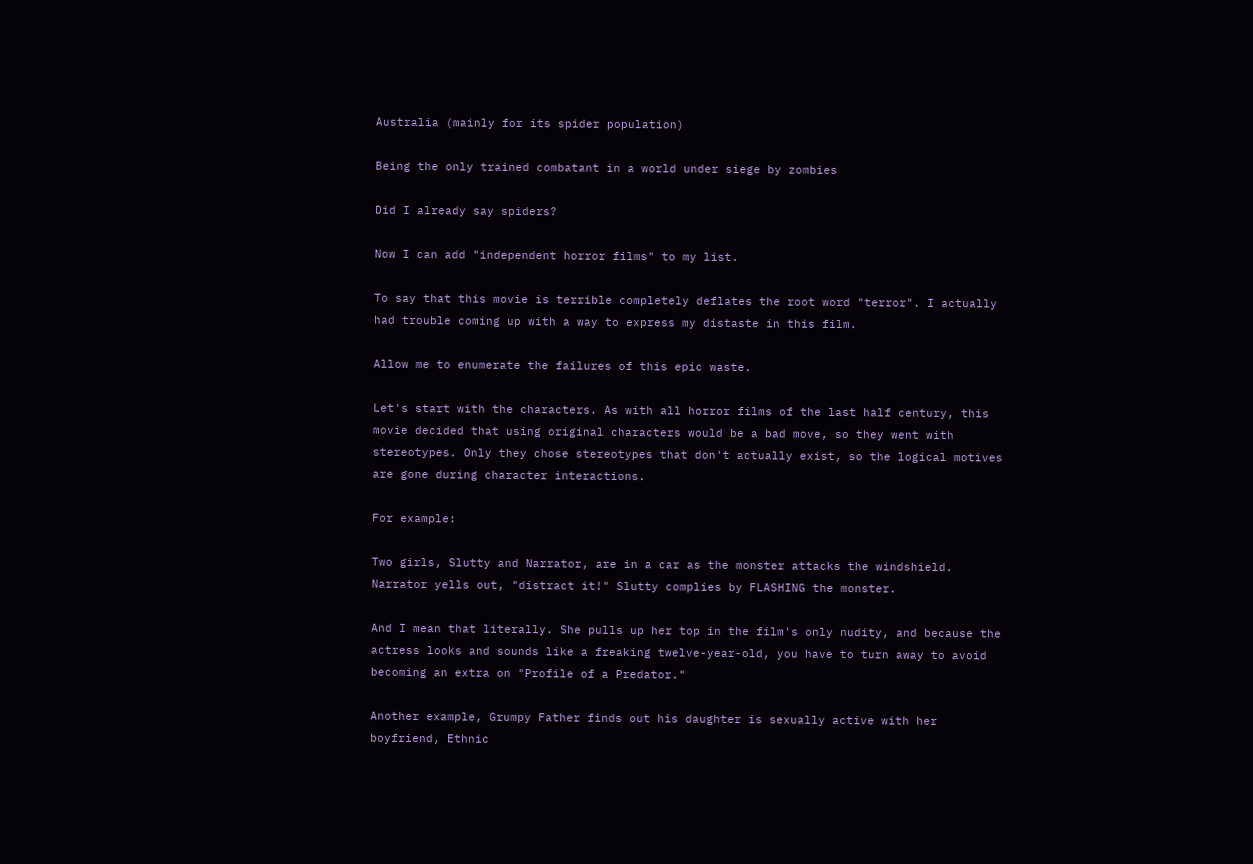Australia (mainly for its spider population)

Being the only trained combatant in a world under siege by zombies

Did I already say spiders?

Now I can add "independent horror films" to my list.

To say that this movie is terrible completely deflates the root word "terror". I actually had trouble coming up with a way to express my distaste in this film.

Allow me to enumerate the failures of this epic waste.

Let's start with the characters. As with all horror films of the last half century, this movie decided that using original characters would be a bad move, so they went with stereotypes. Only they chose stereotypes that don't actually exist, so the logical motives are gone during character interactions.

For example:

Two girls, Slutty and Narrator, are in a car as the monster attacks the windshield. Narrator yells out, "distract it!" Slutty complies by FLASHING the monster.

And I mean that literally. She pulls up her top in the film's only nudity, and because the actress looks and sounds like a freaking twelve-year-old, you have to turn away to avoid becoming an extra on "Profile of a Predator."

Another example, Grumpy Father finds out his daughter is sexually active with her boyfriend, Ethnic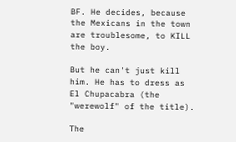BF. He decides, because the Mexicans in the town are troublesome, to KILL the boy.

But he can't just kill him. He has to dress as El Chupacabra (the "werewolf" of the title).

The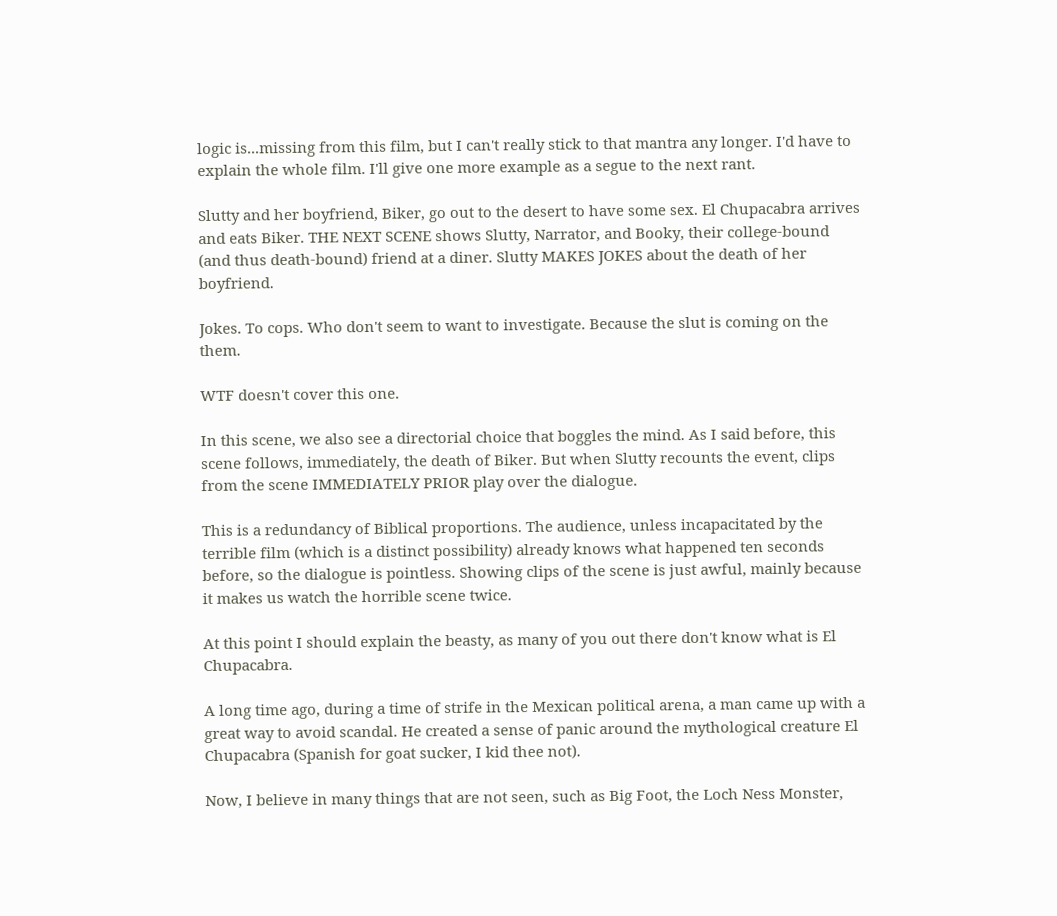logic is...missing from this film, but I can't really stick to that mantra any longer. I'd have to explain the whole film. I'll give one more example as a segue to the next rant.

Slutty and her boyfriend, Biker, go out to the desert to have some sex. El Chupacabra arrives and eats Biker. THE NEXT SCENE shows Slutty, Narrator, and Booky, their college-bound (and thus death-bound) friend at a diner. Slutty MAKES JOKES about the death of her boyfriend.

Jokes. To cops. Who don't seem to want to investigate. Because the slut is coming on the them.

WTF doesn't cover this one.

In this scene, we also see a directorial choice that boggles the mind. As I said before, this scene follows, immediately, the death of Biker. But when Slutty recounts the event, clips from the scene IMMEDIATELY PRIOR play over the dialogue.

This is a redundancy of Biblical proportions. The audience, unless incapacitated by the terrible film (which is a distinct possibility) already knows what happened ten seconds before, so the dialogue is pointless. Showing clips of the scene is just awful, mainly because it makes us watch the horrible scene twice.

At this point I should explain the beasty, as many of you out there don't know what is El Chupacabra.

A long time ago, during a time of strife in the Mexican political arena, a man came up with a great way to avoid scandal. He created a sense of panic around the mythological creature El Chupacabra (Spanish for goat sucker, I kid thee not).

Now, I believe in many things that are not seen, such as Big Foot, the Loch Ness Monster,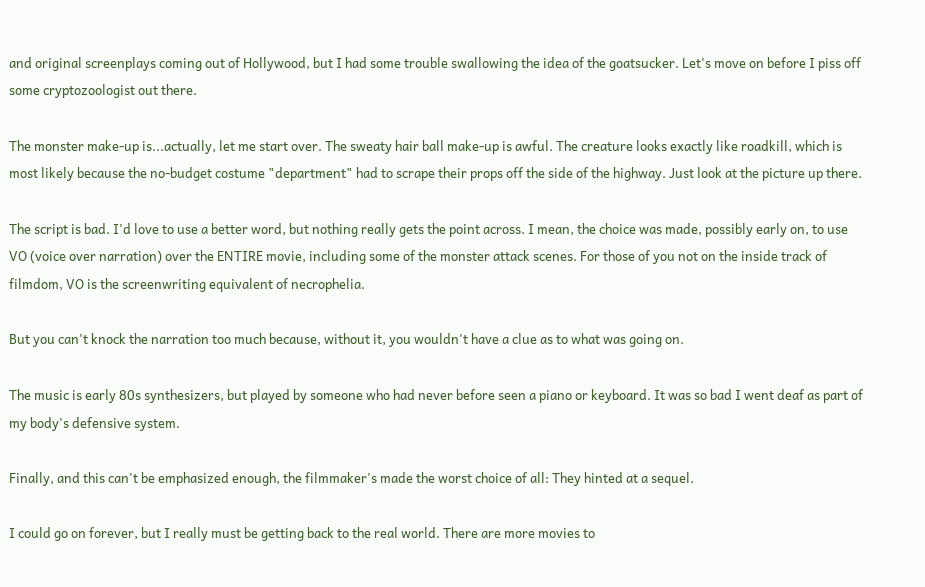and original screenplays coming out of Hollywood, but I had some trouble swallowing the idea of the goatsucker. Let's move on before I piss off some cryptozoologist out there.

The monster make-up is...actually, let me start over. The sweaty hair ball make-up is awful. The creature looks exactly like roadkill, which is most likely because the no-budget costume "department" had to scrape their props off the side of the highway. Just look at the picture up there.

The script is bad. I'd love to use a better word, but nothing really gets the point across. I mean, the choice was made, possibly early on, to use VO (voice over narration) over the ENTIRE movie, including some of the monster attack scenes. For those of you not on the inside track of filmdom, VO is the screenwriting equivalent of necrophelia.

But you can't knock the narration too much because, without it, you wouldn't have a clue as to what was going on.

The music is early 80s synthesizers, but played by someone who had never before seen a piano or keyboard. It was so bad I went deaf as part of my body's defensive system.

Finally, and this can't be emphasized enough, the filmmaker's made the worst choice of all: They hinted at a sequel.

I could go on forever, but I really must be getting back to the real world. There are more movies to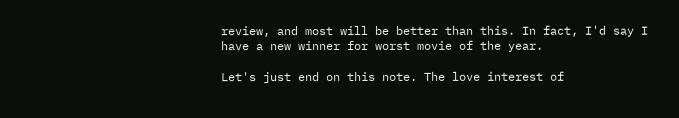review, and most will be better than this. In fact, I'd say I have a new winner for worst movie of the year.

Let's just end on this note. The love interest of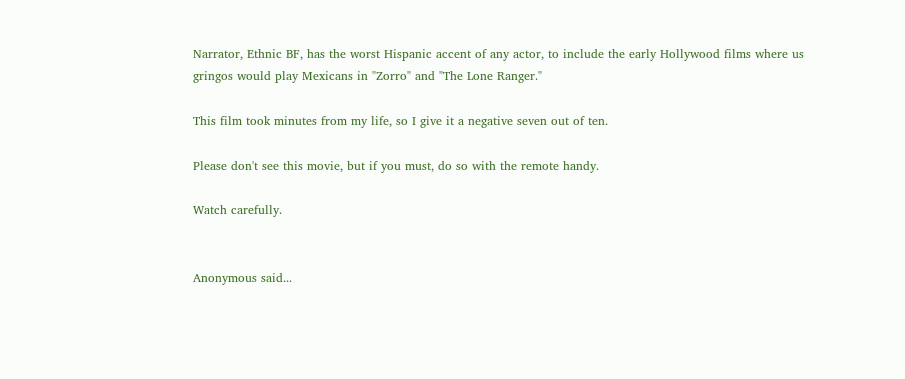Narrator, Ethnic BF, has the worst Hispanic accent of any actor, to include the early Hollywood films where us gringos would play Mexicans in "Zorro" and "The Lone Ranger."

This film took minutes from my life, so I give it a negative seven out of ten.

Please don't see this movie, but if you must, do so with the remote handy.

Watch carefully.


Anonymous said...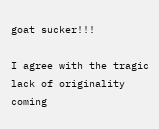goat sucker!!!

I agree with the tragic lack of originality coming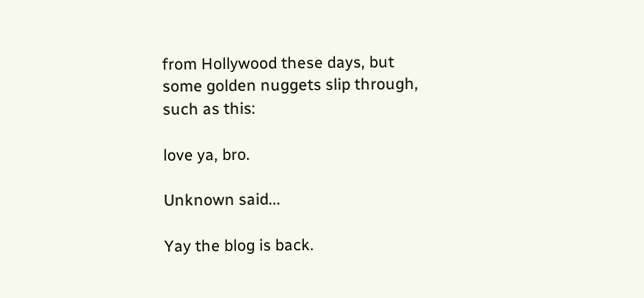from Hollywood these days, but some golden nuggets slip through, such as this:

love ya, bro.

Unknown said...

Yay the blog is back.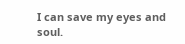I can save my eyes and soul.